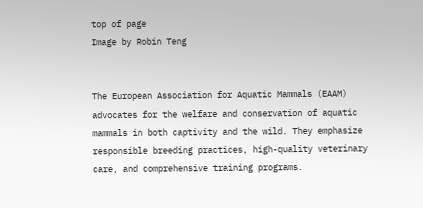top of page
Image by Robin Teng


The European Association for Aquatic Mammals (EAAM) advocates for the welfare and conservation of aquatic mammals in both captivity and the wild. They emphasize responsible breeding practices, high-quality veterinary care, and comprehensive training programs.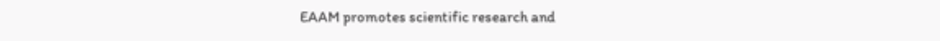EAAM promotes scientific research and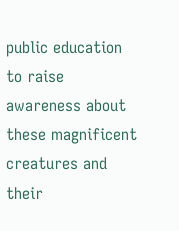public education to raise awareness about these magnificent creatures and their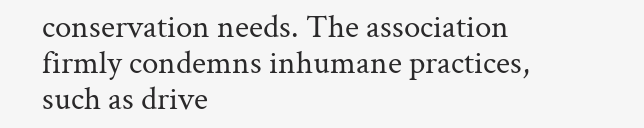conservation needs. The association firmly condemns inhumane practices, such as drive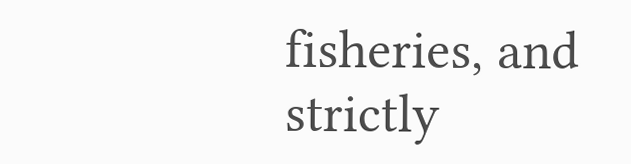fisheries, and strictly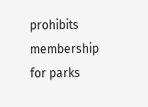prohibits membership for parks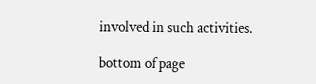involved in such activities.

bottom of page